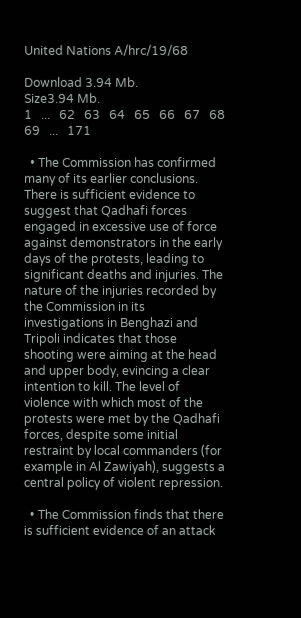United Nations A/hrc/19/68

Download 3.94 Mb.
Size3.94 Mb.
1   ...   62   63   64   65   66   67   68   69   ...   171

  • The Commission has confirmed many of its earlier conclusions. There is sufficient evidence to suggest that Qadhafi forces engaged in excessive use of force against demonstrators in the early days of the protests, leading to significant deaths and injuries. The nature of the injuries recorded by the Commission in its investigations in Benghazi and Tripoli indicates that those shooting were aiming at the head and upper body, evincing a clear intention to kill. The level of violence with which most of the protests were met by the Qadhafi forces, despite some initial restraint by local commanders (for example in Al Zawiyah), suggests a central policy of violent repression.

  • The Commission finds that there is sufficient evidence of an attack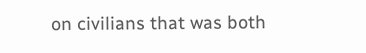on civilians that was both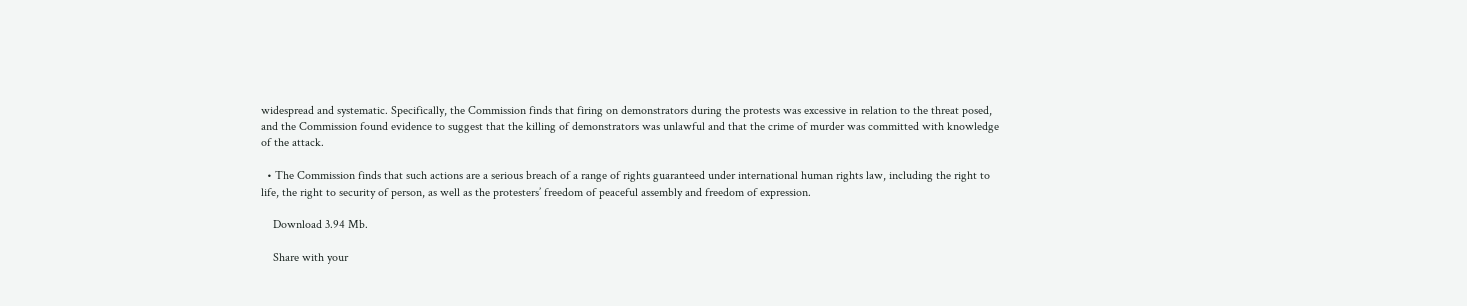widespread and systematic. Specifically, the Commission finds that firing on demonstrators during the protests was excessive in relation to the threat posed, and the Commission found evidence to suggest that the killing of demonstrators was unlawful and that the crime of murder was committed with knowledge of the attack.

  • The Commission finds that such actions are a serious breach of a range of rights guaranteed under international human rights law, including the right to life, the right to security of person, as well as the protesters’ freedom of peaceful assembly and freedom of expression.

    Download 3.94 Mb.

    Share with your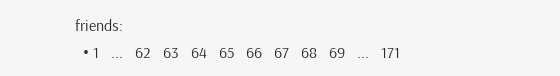friends:
  • 1   ...   62   63   64   65   66   67   68   69   ...   171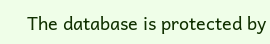The database is protected by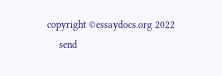copyright ©essaydocs.org 2022
    send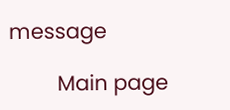message

        Main page